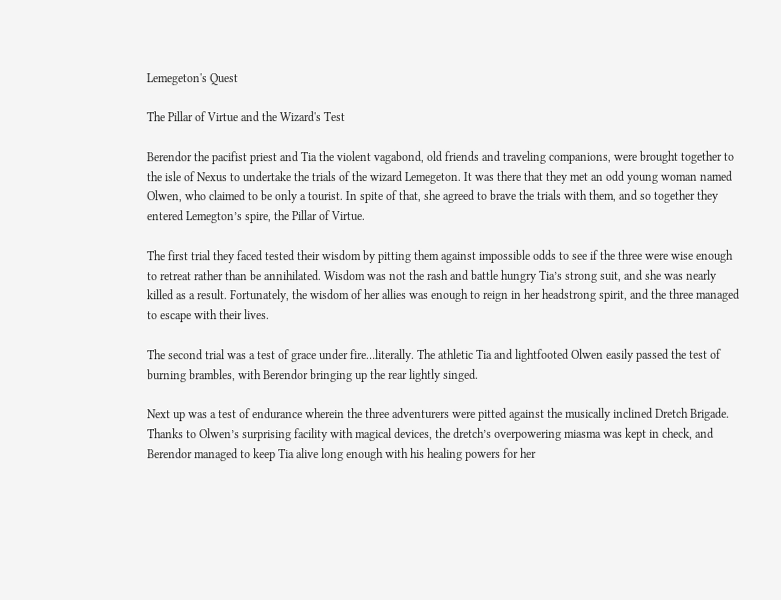Lemegeton's Quest

The Pillar of Virtue and the Wizard's Test

Berendor the pacifist priest and Tia the violent vagabond, old friends and traveling companions, were brought together to the isle of Nexus to undertake the trials of the wizard Lemegeton. It was there that they met an odd young woman named Olwen, who claimed to be only a tourist. In spite of that, she agreed to brave the trials with them, and so together they entered Lemegton’s spire, the Pillar of Virtue.

The first trial they faced tested their wisdom by pitting them against impossible odds to see if the three were wise enough to retreat rather than be annihilated. Wisdom was not the rash and battle hungry Tia’s strong suit, and she was nearly killed as a result. Fortunately, the wisdom of her allies was enough to reign in her headstrong spirit, and the three managed to escape with their lives.

The second trial was a test of grace under fire…literally. The athletic Tia and lightfooted Olwen easily passed the test of burning brambles, with Berendor bringing up the rear lightly singed.

Next up was a test of endurance wherein the three adventurers were pitted against the musically inclined Dretch Brigade. Thanks to Olwen’s surprising facility with magical devices, the dretch’s overpowering miasma was kept in check, and Berendor managed to keep Tia alive long enough with his healing powers for her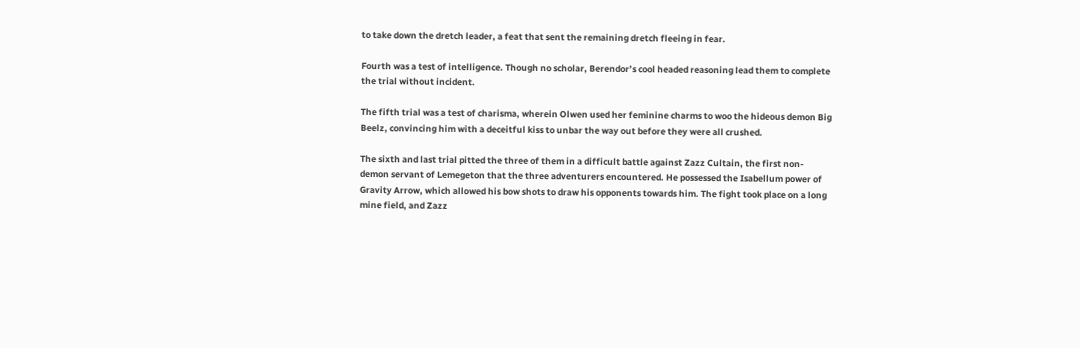to take down the dretch leader, a feat that sent the remaining dretch fleeing in fear.

Fourth was a test of intelligence. Though no scholar, Berendor’s cool headed reasoning lead them to complete the trial without incident.

The fifth trial was a test of charisma, wherein Olwen used her feminine charms to woo the hideous demon Big Beelz, convincing him with a deceitful kiss to unbar the way out before they were all crushed.

The sixth and last trial pitted the three of them in a difficult battle against Zazz Cultain, the first non-demon servant of Lemegeton that the three adventurers encountered. He possessed the Isabellum power of Gravity Arrow, which allowed his bow shots to draw his opponents towards him. The fight took place on a long mine field, and Zazz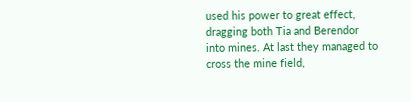used his power to great effect, dragging both Tia and Berendor into mines. At last they managed to cross the mine field,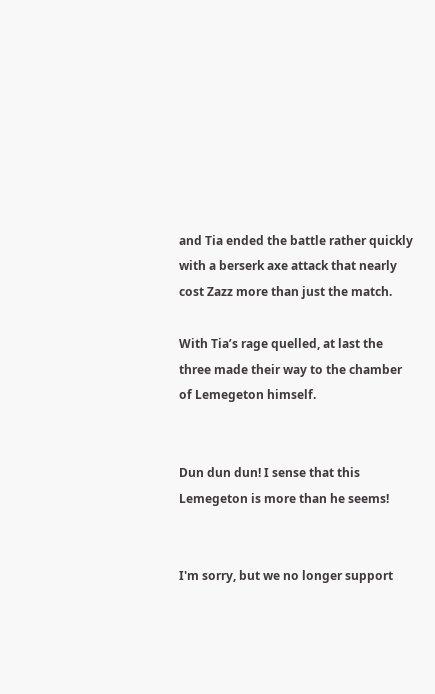and Tia ended the battle rather quickly with a berserk axe attack that nearly cost Zazz more than just the match.

With Tia’s rage quelled, at last the three made their way to the chamber of Lemegeton himself.


Dun dun dun! I sense that this Lemegeton is more than he seems!


I'm sorry, but we no longer support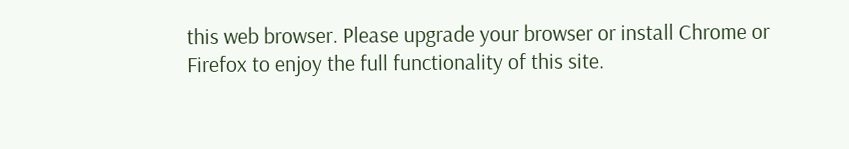this web browser. Please upgrade your browser or install Chrome or Firefox to enjoy the full functionality of this site.